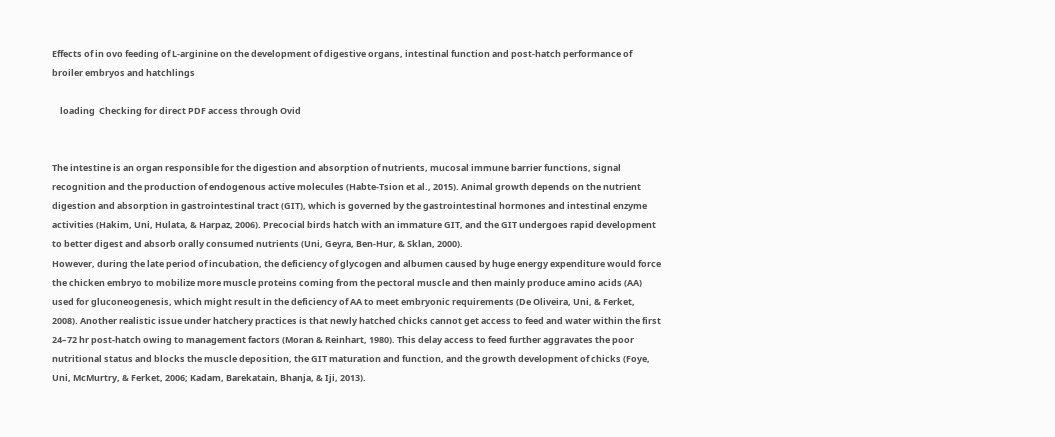Effects of in ovo feeding of L‐arginine on the development of digestive organs, intestinal function and post‐hatch performance of broiler embryos and hatchlings

    loading  Checking for direct PDF access through Ovid


The intestine is an organ responsible for the digestion and absorption of nutrients, mucosal immune barrier functions, signal recognition and the production of endogenous active molecules (Habte‐Tsion et al., 2015). Animal growth depends on the nutrient digestion and absorption in gastrointestinal tract (GIT), which is governed by the gastrointestinal hormones and intestinal enzyme activities (Hakim, Uni, Hulata, & Harpaz, 2006). Precocial birds hatch with an immature GIT, and the GIT undergoes rapid development to better digest and absorb orally consumed nutrients (Uni, Geyra, Ben‐Hur, & Sklan, 2000).
However, during the late period of incubation, the deficiency of glycogen and albumen caused by huge energy expenditure would force the chicken embryo to mobilize more muscle proteins coming from the pectoral muscle and then mainly produce amino acids (AA) used for gluconeogenesis, which might result in the deficiency of AA to meet embryonic requirements (De Oliveira, Uni, & Ferket, 2008). Another realistic issue under hatchery practices is that newly hatched chicks cannot get access to feed and water within the first 24–72 hr post‐hatch owing to management factors (Moran & Reinhart, 1980). This delay access to feed further aggravates the poor nutritional status and blocks the muscle deposition, the GIT maturation and function, and the growth development of chicks (Foye, Uni, McMurtry, & Ferket, 2006; Kadam, Barekatain, Bhanja, & Iji, 2013).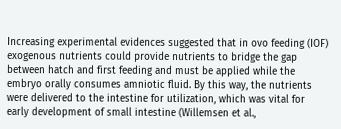Increasing experimental evidences suggested that in ovo feeding (IOF) exogenous nutrients could provide nutrients to bridge the gap between hatch and first feeding and must be applied while the embryo orally consumes amniotic fluid. By this way, the nutrients were delivered to the intestine for utilization, which was vital for early development of small intestine (Willemsen et al.,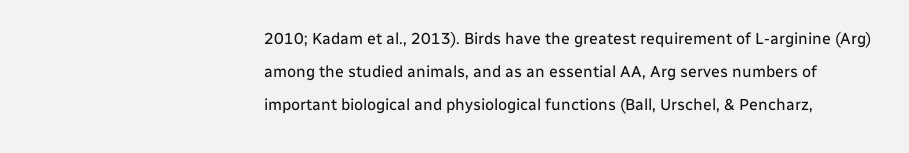2010; Kadam et al., 2013). Birds have the greatest requirement of L‐arginine (Arg) among the studied animals, and as an essential AA, Arg serves numbers of important biological and physiological functions (Ball, Urschel, & Pencharz,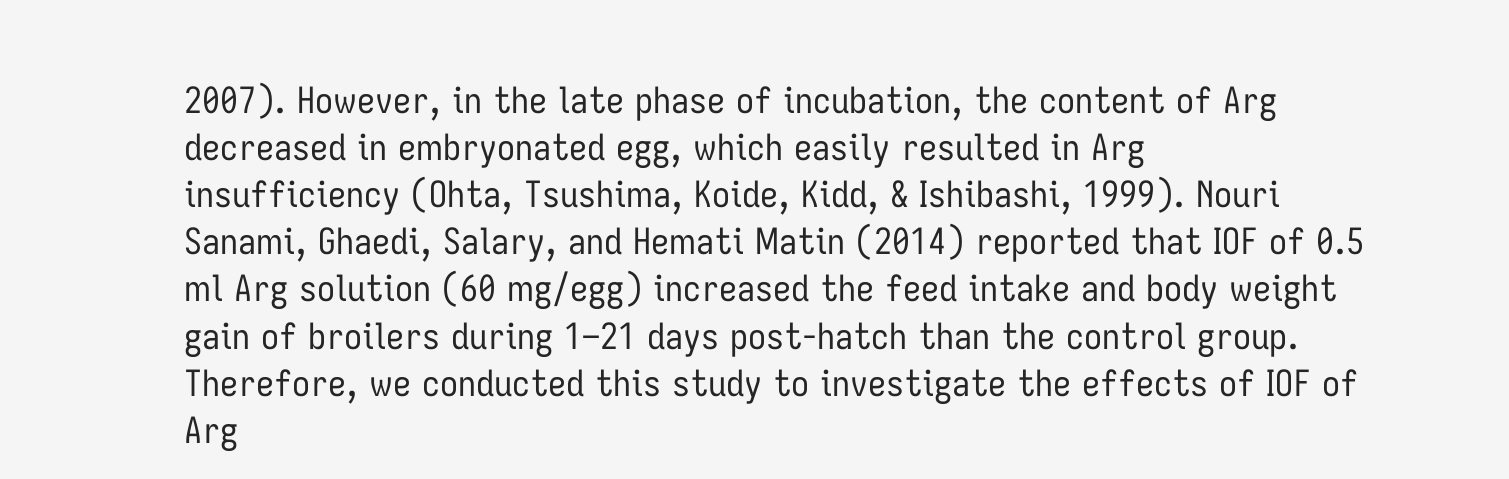2007). However, in the late phase of incubation, the content of Arg decreased in embryonated egg, which easily resulted in Arg insufficiency (Ohta, Tsushima, Koide, Kidd, & Ishibashi, 1999). Nouri Sanami, Ghaedi, Salary, and Hemati Matin (2014) reported that IOF of 0.5 ml Arg solution (60 mg/egg) increased the feed intake and body weight gain of broilers during 1–21 days post‐hatch than the control group. Therefore, we conducted this study to investigate the effects of IOF of Arg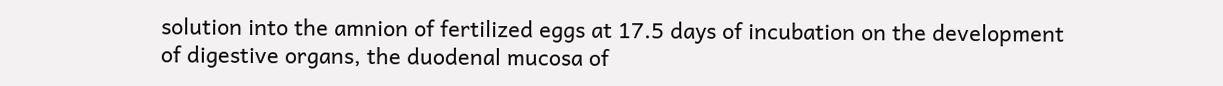solution into the amnion of fertilized eggs at 17.5 days of incubation on the development of digestive organs, the duodenal mucosa of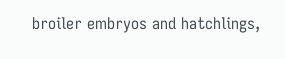broiler embryos and hatchlings,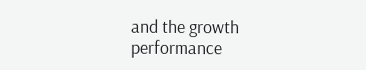and the growth performance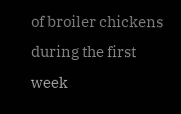of broiler chickens during the first week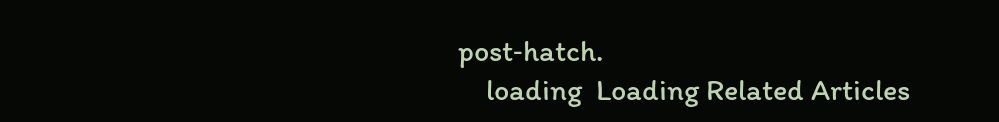post‐hatch.
    loading  Loading Related Articles